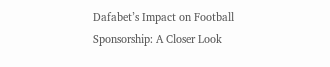Dafabet’s Impact on Football Sponsorship: A Closer Look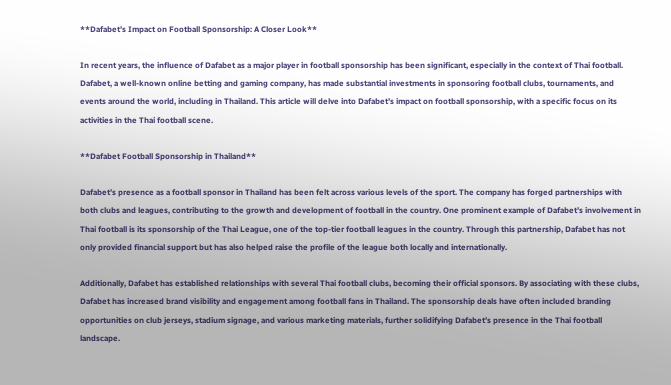**Dafabet’s Impact on Football Sponsorship: A Closer Look**

In recent years, the influence of Dafabet as a major player in football sponsorship has been significant, especially in the context of Thai football. Dafabet, a well-known online betting and gaming company, has made substantial investments in sponsoring football clubs, tournaments, and events around the world, including in Thailand. This article will delve into Dafabet’s impact on football sponsorship, with a specific focus on its activities in the Thai football scene.

**Dafabet Football Sponsorship in Thailand**

Dafabet’s presence as a football sponsor in Thailand has been felt across various levels of the sport. The company has forged partnerships with both clubs and leagues, contributing to the growth and development of football in the country. One prominent example of Dafabet’s involvement in Thai football is its sponsorship of the Thai League, one of the top-tier football leagues in the country. Through this partnership, Dafabet has not only provided financial support but has also helped raise the profile of the league both locally and internationally.

Additionally, Dafabet has established relationships with several Thai football clubs, becoming their official sponsors. By associating with these clubs, Dafabet has increased brand visibility and engagement among football fans in Thailand. The sponsorship deals have often included branding opportunities on club jerseys, stadium signage, and various marketing materials, further solidifying Dafabet’s presence in the Thai football landscape.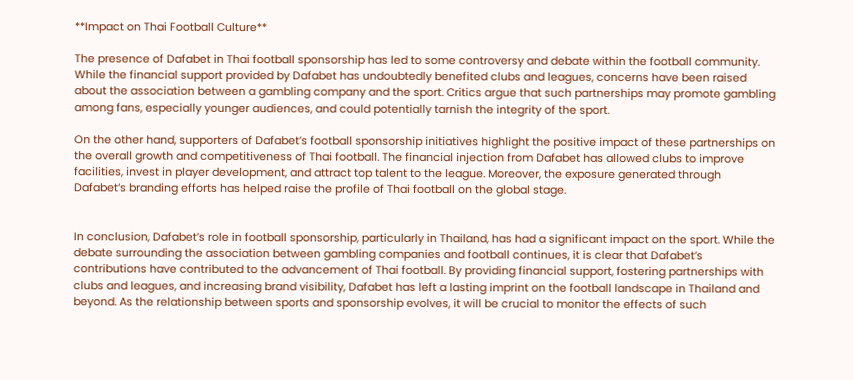**Impact on Thai Football Culture**

The presence of Dafabet in Thai football sponsorship has led to some controversy and debate within the football community. While the financial support provided by Dafabet has undoubtedly benefited clubs and leagues, concerns have been raised about the association between a gambling company and the sport. Critics argue that such partnerships may promote gambling among fans, especially younger audiences, and could potentially tarnish the integrity of the sport.

On the other hand, supporters of Dafabet’s football sponsorship initiatives highlight the positive impact of these partnerships on the overall growth and competitiveness of Thai football. The financial injection from Dafabet has allowed clubs to improve facilities, invest in player development, and attract top talent to the league. Moreover, the exposure generated through Dafabet’s branding efforts has helped raise the profile of Thai football on the global stage.


In conclusion, Dafabet’s role in football sponsorship, particularly in Thailand, has had a significant impact on the sport. While the debate surrounding the association between gambling companies and football continues, it is clear that Dafabet’s contributions have contributed to the advancement of Thai football. By providing financial support, fostering partnerships with clubs and leagues, and increasing brand visibility, Dafabet has left a lasting imprint on the football landscape in Thailand and beyond. As the relationship between sports and sponsorship evolves, it will be crucial to monitor the effects of such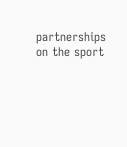partnerships on the sport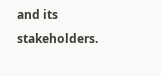and its stakeholders.